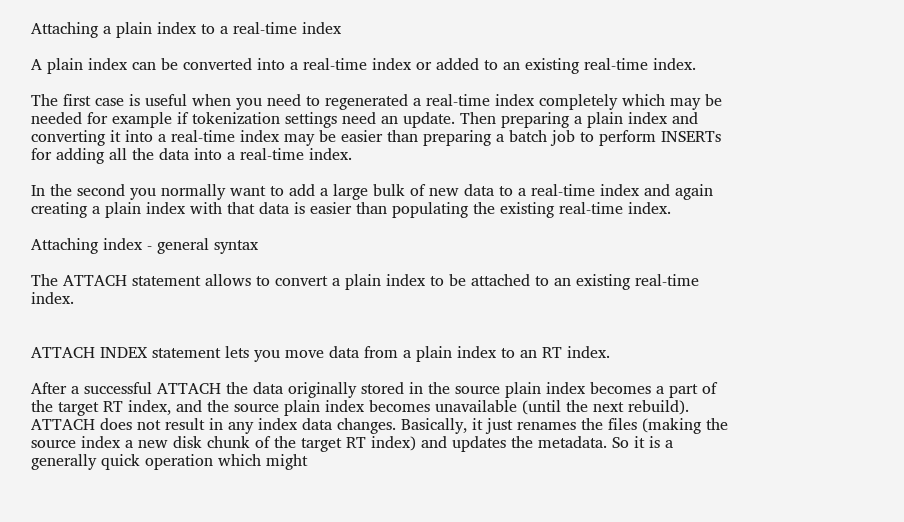Attaching a plain index to a real-time index

A plain index can be converted into a real-time index or added to an existing real-time index.

The first case is useful when you need to regenerated a real-time index completely which may be needed for example if tokenization settings need an update. Then preparing a plain index and converting it into a real-time index may be easier than preparing a batch job to perform INSERTs for adding all the data into a real-time index.

In the second you normally want to add a large bulk of new data to a real-time index and again creating a plain index with that data is easier than populating the existing real-time index.

Attaching index - general syntax

The ATTACH statement allows to convert a plain index to be attached to an existing real-time index.


ATTACH INDEX statement lets you move data from a plain index to an RT index.

After a successful ATTACH the data originally stored in the source plain index becomes a part of the target RT index, and the source plain index becomes unavailable (until the next rebuild). ATTACH does not result in any index data changes. Basically, it just renames the files (making the source index a new disk chunk of the target RT index) and updates the metadata. So it is a generally quick operation which might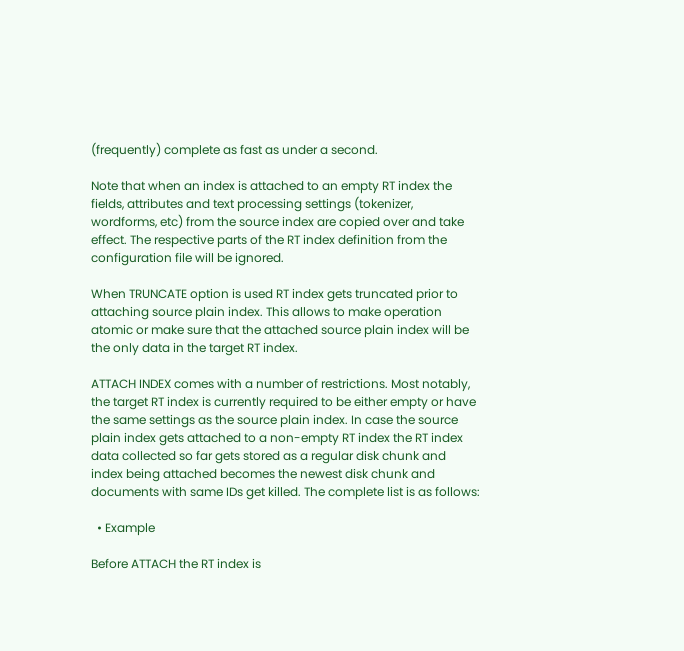(frequently) complete as fast as under a second.

Note that when an index is attached to an empty RT index the fields, attributes and text processing settings (tokenizer, wordforms, etc) from the source index are copied over and take effect. The respective parts of the RT index definition from the configuration file will be ignored.

When TRUNCATE option is used RT index gets truncated prior to attaching source plain index. This allows to make operation atomic or make sure that the attached source plain index will be the only data in the target RT index.

ATTACH INDEX comes with a number of restrictions. Most notably, the target RT index is currently required to be either empty or have the same settings as the source plain index. In case the source plain index gets attached to a non-empty RT index the RT index data collected so far gets stored as a regular disk chunk and index being attached becomes the newest disk chunk and documents with same IDs get killed. The complete list is as follows:

  • Example

Before ATTACH the RT index is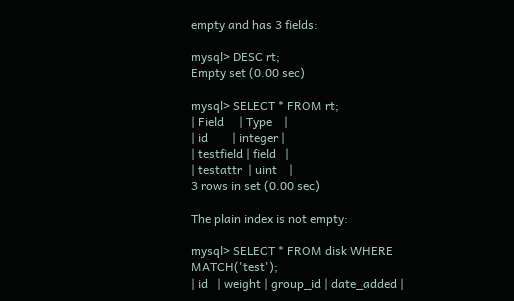empty and has 3 fields:

mysql> DESC rt;
Empty set (0.00 sec)

mysql> SELECT * FROM rt;
| Field     | Type    |
| id        | integer |
| testfield | field   |
| testattr  | uint    |
3 rows in set (0.00 sec)

The plain index is not empty:

mysql> SELECT * FROM disk WHERE MATCH('test');
| id   | weight | group_id | date_added |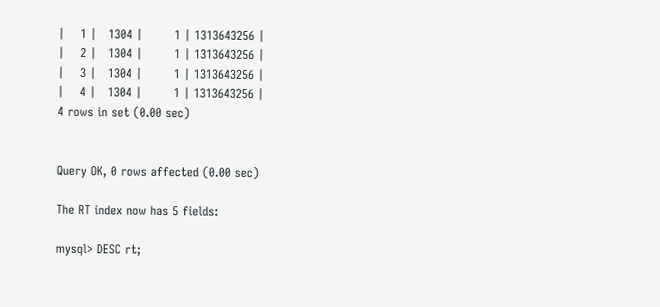|    1 |   1304 |        1 | 1313643256 |
|    2 |   1304 |        1 | 1313643256 |
|    3 |   1304 |        1 | 1313643256 |
|    4 |   1304 |        1 | 1313643256 |
4 rows in set (0.00 sec)


Query OK, 0 rows affected (0.00 sec)

The RT index now has 5 fields:

mysql> DESC rt;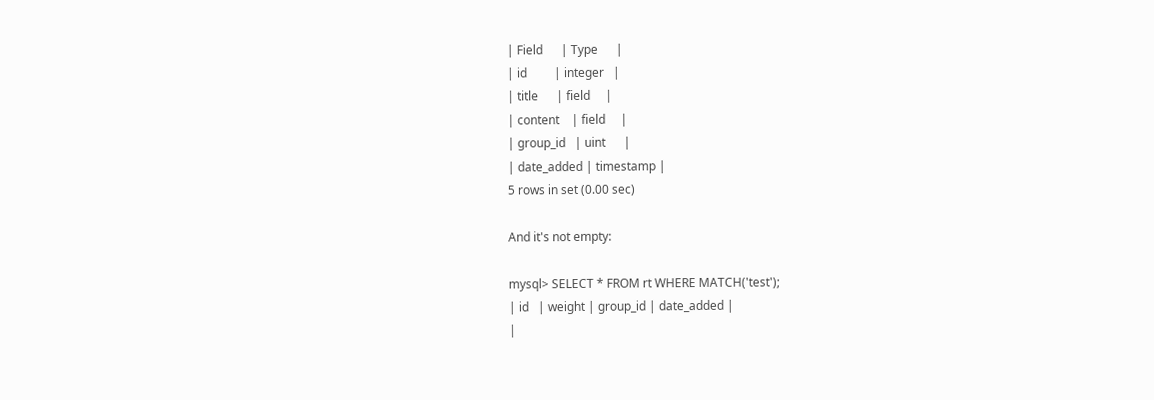| Field      | Type      |
| id         | integer   |
| title      | field     |
| content    | field     |
| group_id   | uint      |
| date_added | timestamp |
5 rows in set (0.00 sec)

And it's not empty:

mysql> SELECT * FROM rt WHERE MATCH('test');
| id   | weight | group_id | date_added |
|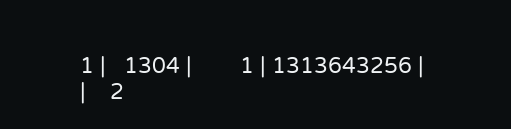1 |   1304 |        1 | 1313643256 |
|    2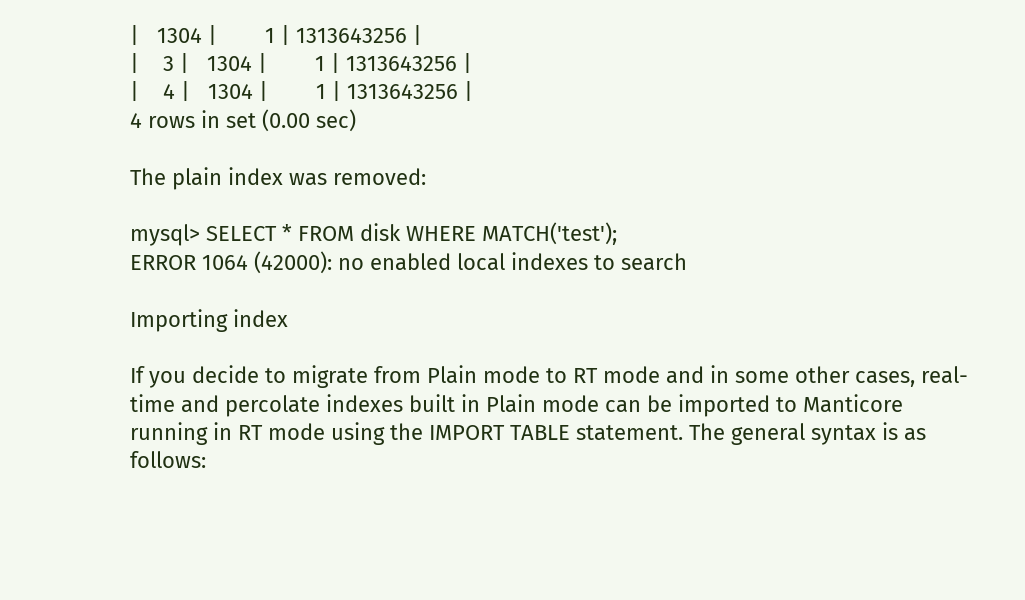|   1304 |        1 | 1313643256 |
|    3 |   1304 |        1 | 1313643256 |
|    4 |   1304 |        1 | 1313643256 |
4 rows in set (0.00 sec)

The plain index was removed:

mysql> SELECT * FROM disk WHERE MATCH('test');
ERROR 1064 (42000): no enabled local indexes to search

Importing index

If you decide to migrate from Plain mode to RT mode and in some other cases, real-time and percolate indexes built in Plain mode can be imported to Manticore running in RT mode using the IMPORT TABLE statement. The general syntax is as follows: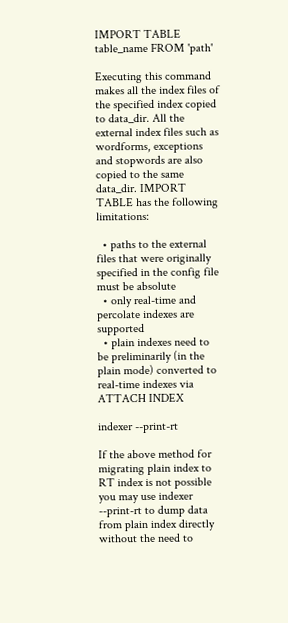IMPORT TABLE table_name FROM 'path'

Executing this command makes all the index files of the specified index copied to data_dir. All the external index files such as wordforms, exceptions and stopwords are also copied to the same data_dir. IMPORT TABLE has the following limitations:

  • paths to the external files that were originally specified in the config file must be absolute
  • only real-time and percolate indexes are supported
  • plain indexes need to be preliminarily (in the plain mode) converted to real-time indexes via ATTACH INDEX

indexer --print-rt

If the above method for migrating plain index to RT index is not possible you may use indexer --print-rt to dump data from plain index directly without the need to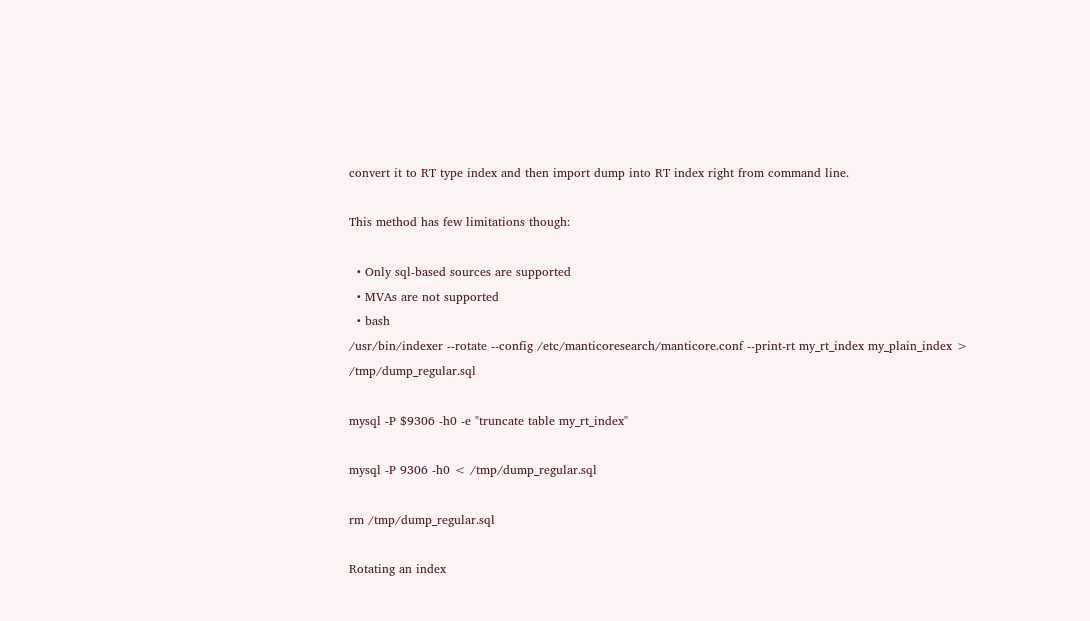convert it to RT type index and then import dump into RT index right from command line.

This method has few limitations though:

  • Only sql-based sources are supported
  • MVAs are not supported
  • bash
/usr/bin/indexer --rotate --config /etc/manticoresearch/manticore.conf --print-rt my_rt_index my_plain_index > /tmp/dump_regular.sql

mysql -P $9306 -h0 -e "truncate table my_rt_index"

mysql -P 9306 -h0 < /tmp/dump_regular.sql

rm /tmp/dump_regular.sql

Rotating an index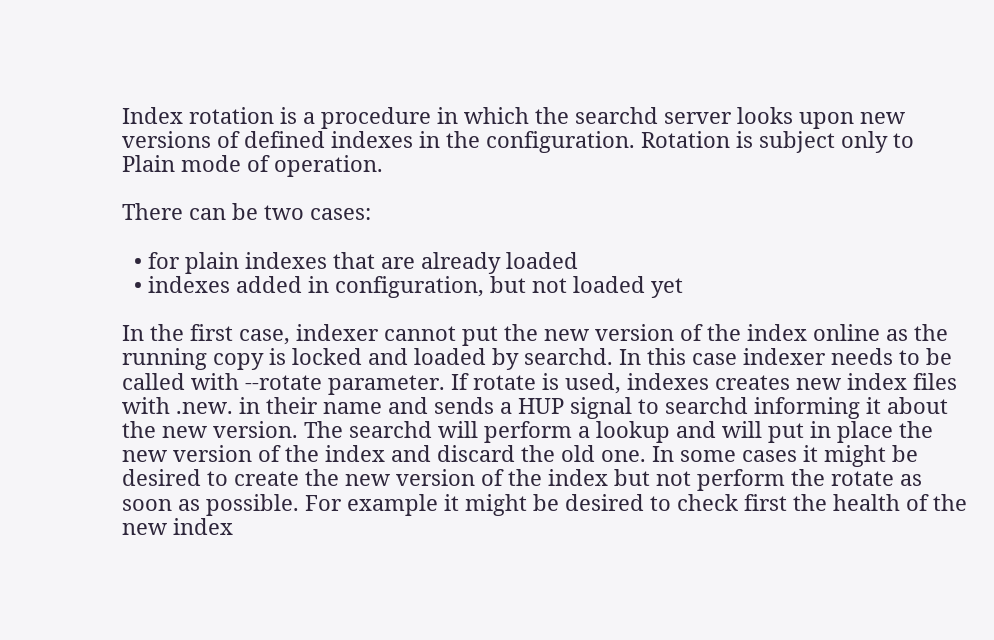Index rotation is a procedure in which the searchd server looks upon new versions of defined indexes in the configuration. Rotation is subject only to Plain mode of operation.

There can be two cases:

  • for plain indexes that are already loaded
  • indexes added in configuration, but not loaded yet

In the first case, indexer cannot put the new version of the index online as the running copy is locked and loaded by searchd. In this case indexer needs to be called with --rotate parameter. If rotate is used, indexes creates new index files with .new. in their name and sends a HUP signal to searchd informing it about the new version. The searchd will perform a lookup and will put in place the new version of the index and discard the old one. In some cases it might be desired to create the new version of the index but not perform the rotate as soon as possible. For example it might be desired to check first the health of the new index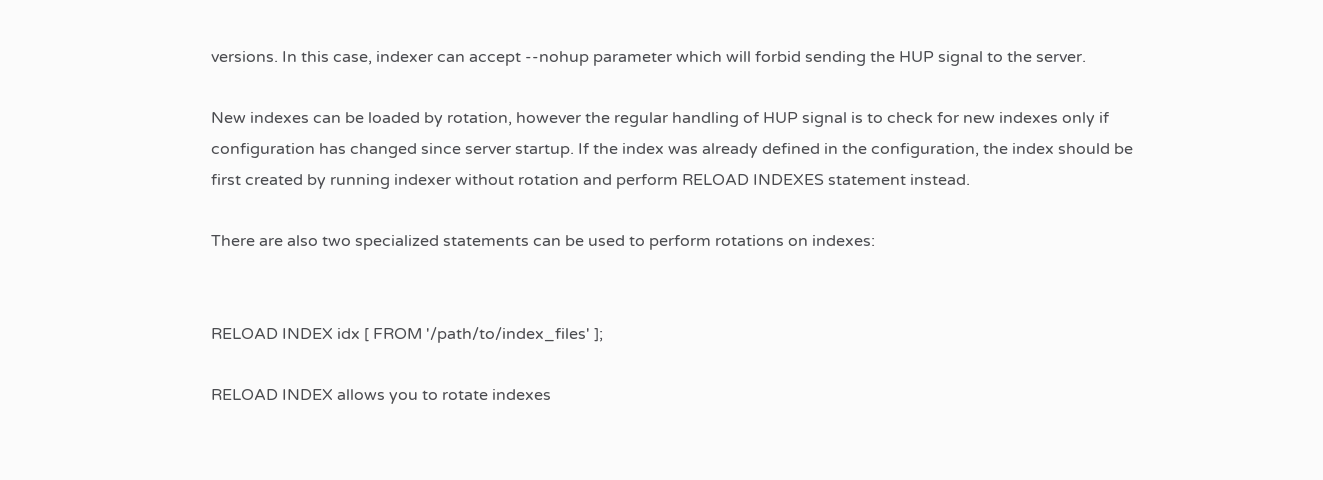versions. In this case, indexer can accept --nohup parameter which will forbid sending the HUP signal to the server.

New indexes can be loaded by rotation, however the regular handling of HUP signal is to check for new indexes only if configuration has changed since server startup. If the index was already defined in the configuration, the index should be first created by running indexer without rotation and perform RELOAD INDEXES statement instead.

There are also two specialized statements can be used to perform rotations on indexes:


RELOAD INDEX idx [ FROM '/path/to/index_files' ];

RELOAD INDEX allows you to rotate indexes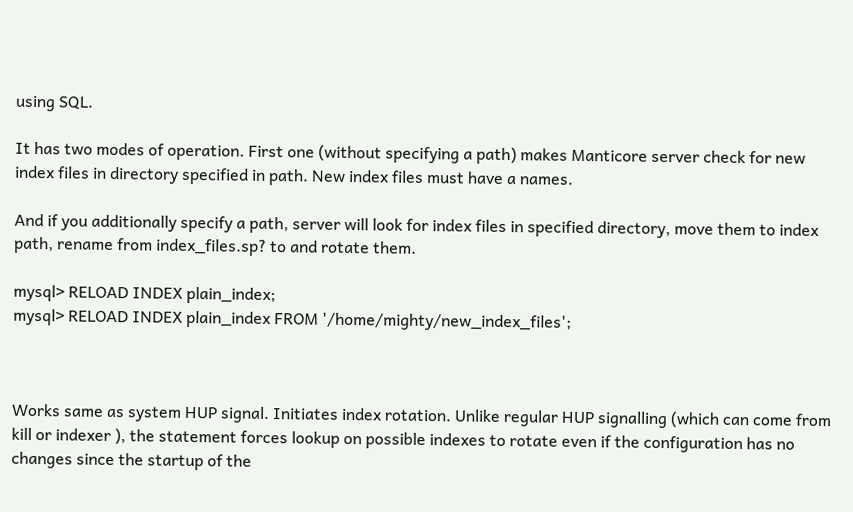using SQL.

It has two modes of operation. First one (without specifying a path) makes Manticore server check for new index files in directory specified in path. New index files must have a names.

And if you additionally specify a path, server will look for index files in specified directory, move them to index path, rename from index_files.sp? to and rotate them.

mysql> RELOAD INDEX plain_index;
mysql> RELOAD INDEX plain_index FROM '/home/mighty/new_index_files';



Works same as system HUP signal. Initiates index rotation. Unlike regular HUP signalling (which can come from kill or indexer ), the statement forces lookup on possible indexes to rotate even if the configuration has no changes since the startup of the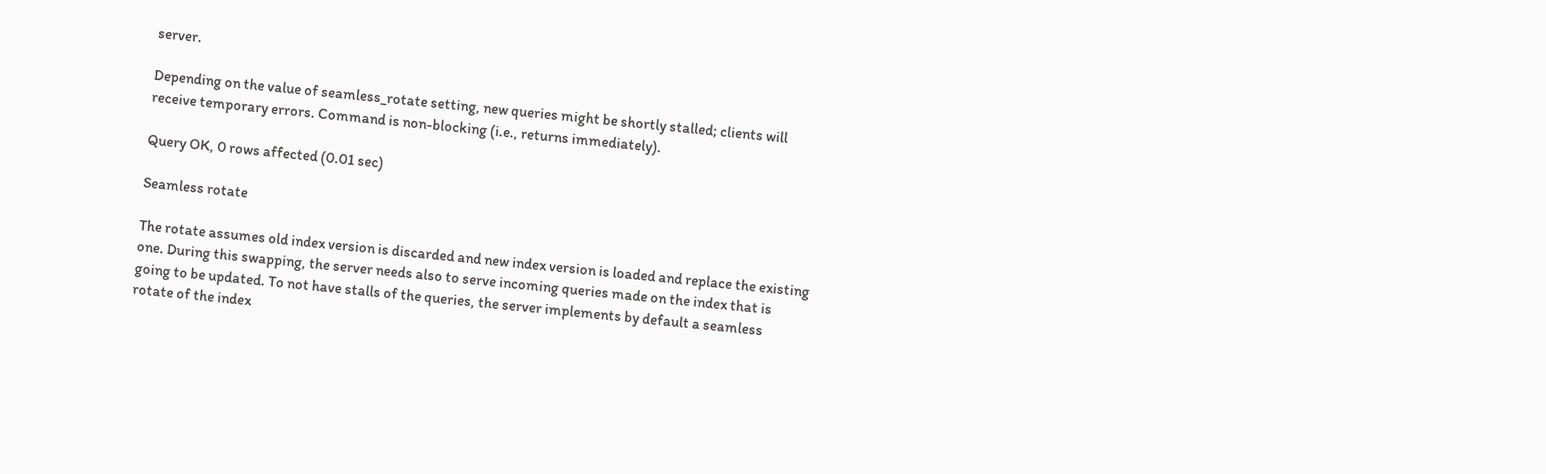server.

Depending on the value of seamless_rotate setting, new queries might be shortly stalled; clients will receive temporary errors. Command is non-blocking (i.e., returns immediately).

Query OK, 0 rows affected (0.01 sec)

Seamless rotate

The rotate assumes old index version is discarded and new index version is loaded and replace the existing one. During this swapping, the server needs also to serve incoming queries made on the index that is going to be updated. To not have stalls of the queries, the server implements by default a seamless rotate of the index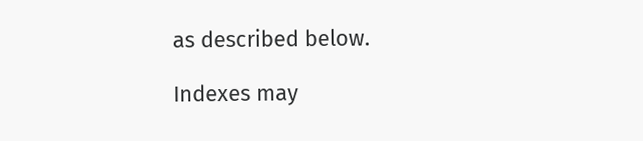as described below.

Indexes may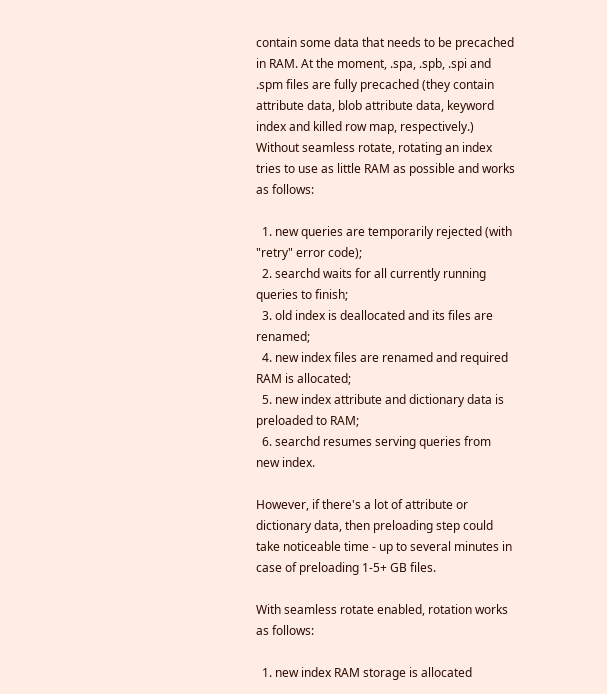contain some data that needs to be precached in RAM. At the moment, .spa, .spb, .spi and .spm files are fully precached (they contain attribute data, blob attribute data, keyword index and killed row map, respectively.) Without seamless rotate, rotating an index tries to use as little RAM as possible and works as follows:

  1. new queries are temporarily rejected (with "retry" error code);
  2. searchd waits for all currently running queries to finish;
  3. old index is deallocated and its files are renamed;
  4. new index files are renamed and required RAM is allocated;
  5. new index attribute and dictionary data is preloaded to RAM;
  6. searchd resumes serving queries from new index.

However, if there's a lot of attribute or dictionary data, then preloading step could take noticeable time - up to several minutes in case of preloading 1-5+ GB files.

With seamless rotate enabled, rotation works as follows:

  1. new index RAM storage is allocated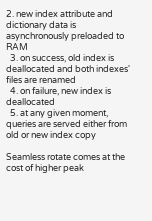2. new index attribute and dictionary data is asynchronously preloaded to RAM
  3. on success, old index is deallocated and both indexes' files are renamed
  4. on failure, new index is deallocated
  5. at any given moment, queries are served either from old or new index copy

Seamless rotate comes at the cost of higher peak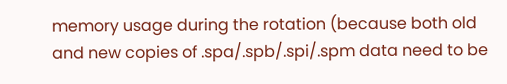memory usage during the rotation (because both old and new copies of .spa/.spb/.spi/.spm data need to be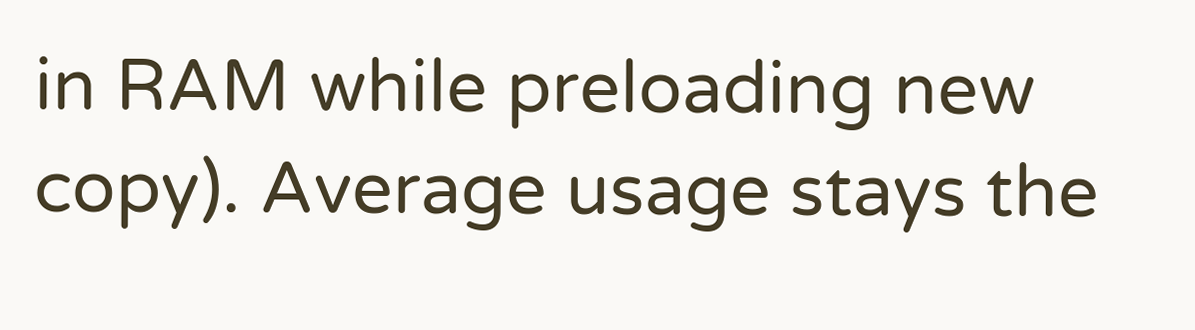in RAM while preloading new copy). Average usage stays the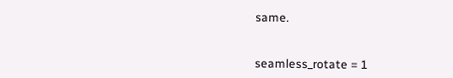same.


seamless_rotate = 1